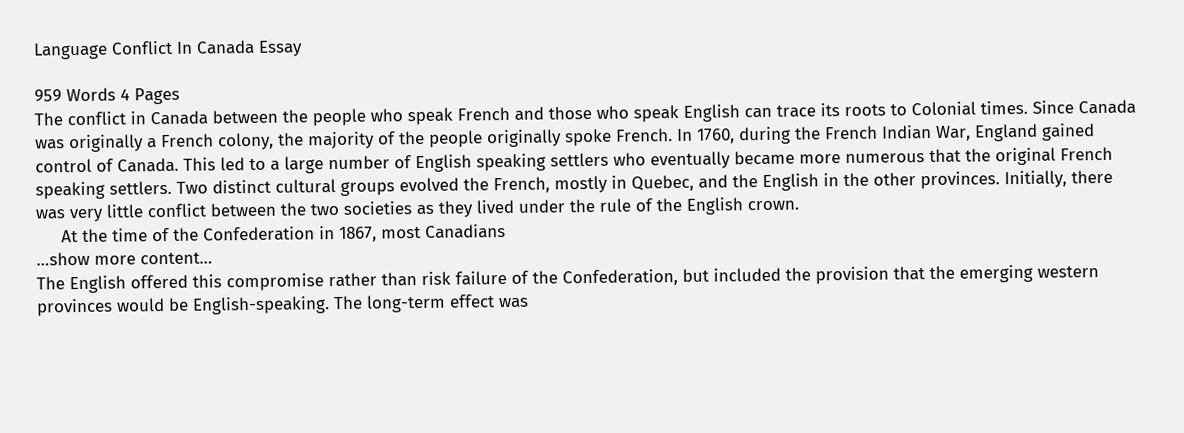Language Conflict In Canada Essay

959 Words 4 Pages
The conflict in Canada between the people who speak French and those who speak English can trace its roots to Colonial times. Since Canada was originally a French colony, the majority of the people originally spoke French. In 1760, during the French Indian War, England gained control of Canada. This led to a large number of English speaking settlers who eventually became more numerous that the original French speaking settlers. Two distinct cultural groups evolved the French, mostly in Quebec, and the English in the other provinces. Initially, there was very little conflict between the two societies as they lived under the rule of the English crown.
     At the time of the Confederation in 1867, most Canadians
…show more content…
The English offered this compromise rather than risk failure of the Confederation, but included the provision that the emerging western provinces would be English-speaking. The long-term effect was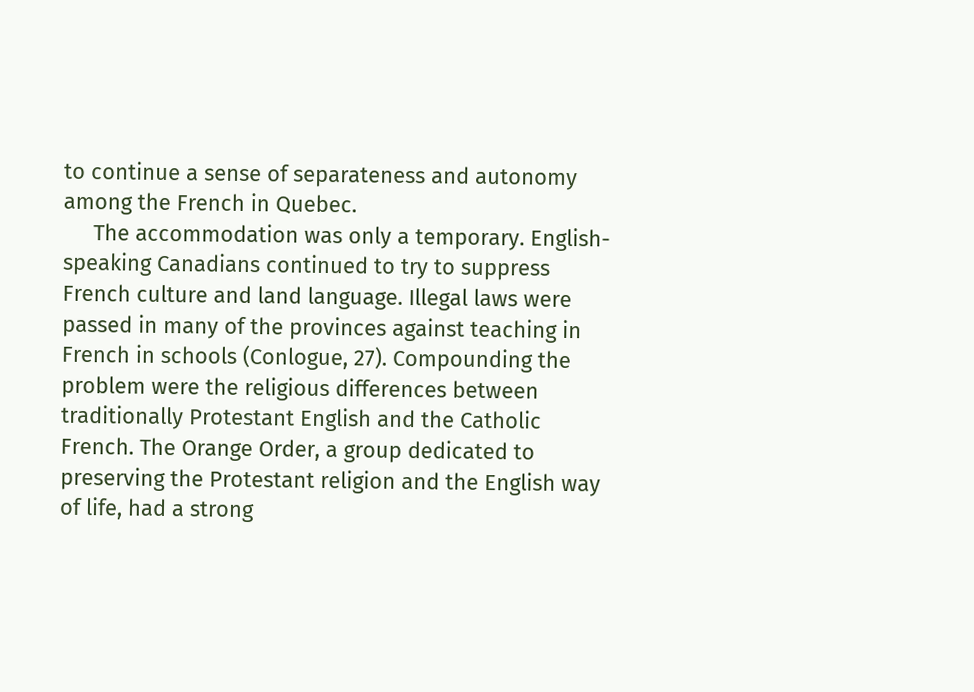to continue a sense of separateness and autonomy among the French in Quebec.
     The accommodation was only a temporary. English-speaking Canadians continued to try to suppress French culture and land language. Illegal laws were passed in many of the provinces against teaching in French in schools (Conlogue, 27). Compounding the problem were the religious differences between traditionally Protestant English and the Catholic French. The Orange Order, a group dedicated to preserving the Protestant religion and the English way of life, had a strong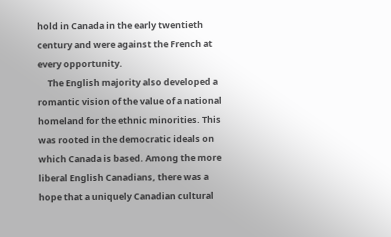hold in Canada in the early twentieth century and were against the French at every opportunity.
     The English majority also developed a romantic vision of the value of a national homeland for the ethnic minorities. This was rooted in the democratic ideals on which Canada is based. Among the more liberal English Canadians, there was a hope that a uniquely Canadian cultural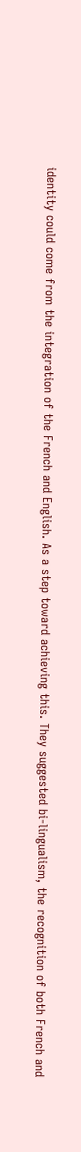identity could come from the integration of the French and English. As a step toward achieving this. They suggested bi-lingualism, the recognition of both French and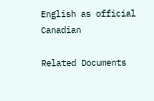English as official Canadian

Related Documents